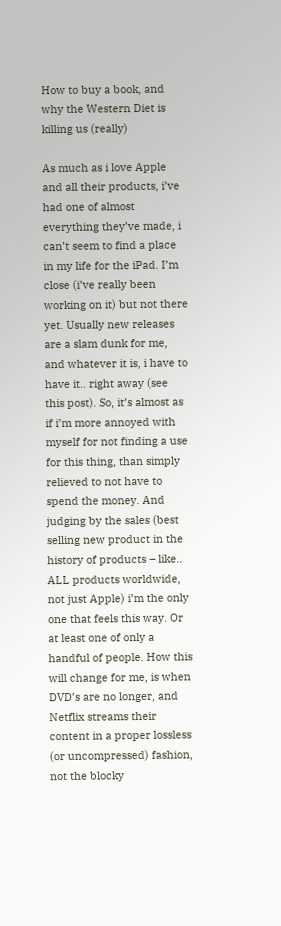How to buy a book, and why the Western Diet is killing us (really)

As much as i love Apple and all their products, i’ve had one of almost everything they’ve made, i can’t seem to find a place in my life for the iPad. I’m close (i’ve really been working on it) but not there yet. Usually new releases are a slam dunk for me, and whatever it is, i have to have it.. right away (see this post). So, it’s almost as if i’m more annoyed with myself for not finding a use for this thing, than simply relieved to not have to spend the money. And judging by the sales (best selling new product in the history of products – like.. ALL products worldwide, not just Apple) i’m the only one that feels this way. Or at least one of only a handful of people. How this will change for me, is when DVD’s are no longer, and Netflix streams their content in a proper lossless (or uncompressed) fashion, not the blocky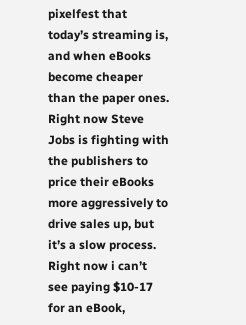pixelfest that today’s streaming is, and when eBooks become cheaper than the paper ones. Right now Steve Jobs is fighting with the publishers to price their eBooks more aggressively to drive sales up, but it’s a slow process. Right now i can’t see paying $10-17 for an eBook,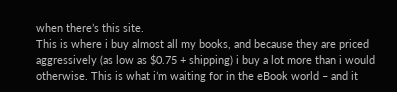when there’s this site.
This is where i buy almost all my books, and because they are priced aggressively (as low as $0.75 + shipping) i buy a lot more than i would otherwise. This is what i’m waiting for in the eBook world – and it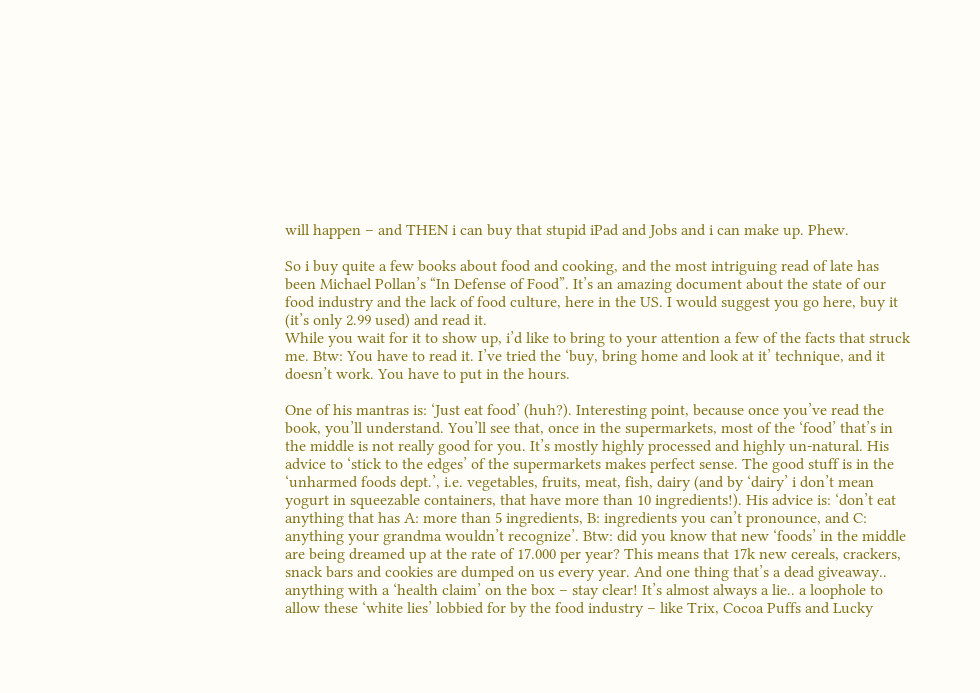will happen – and THEN i can buy that stupid iPad and Jobs and i can make up. Phew.

So i buy quite a few books about food and cooking, and the most intriguing read of late has been Michael Pollan’s “In Defense of Food”. It’s an amazing document about the state of our food industry and the lack of food culture, here in the US. I would suggest you go here, buy it (it’s only 2.99 used) and read it.
While you wait for it to show up, i’d like to bring to your attention a few of the facts that struck me. Btw: You have to read it. I’ve tried the ‘buy, bring home and look at it’ technique, and it doesn’t work. You have to put in the hours.

One of his mantras is: ‘Just eat food’ (huh?). Interesting point, because once you’ve read the book, you’ll understand. You’ll see that, once in the supermarkets, most of the ‘food’ that’s in the middle is not really good for you. It’s mostly highly processed and highly un-natural. His advice to ‘stick to the edges’ of the supermarkets makes perfect sense. The good stuff is in the ‘unharmed foods dept.’, i.e. vegetables, fruits, meat, fish, dairy (and by ‘dairy’ i don’t mean yogurt in squeezable containers, that have more than 10 ingredients!). His advice is: ‘don’t eat anything that has A: more than 5 ingredients, B: ingredients you can’t pronounce, and C: anything your grandma wouldn’t recognize’. Btw: did you know that new ‘foods’ in the middle are being dreamed up at the rate of 17.000 per year? This means that 17k new cereals, crackers, snack bars and cookies are dumped on us every year. And one thing that’s a dead giveaway.. anything with a ‘health claim’ on the box – stay clear! It’s almost always a lie.. a loophole to allow these ‘white lies’ lobbied for by the food industry – like Trix, Cocoa Puffs and Lucky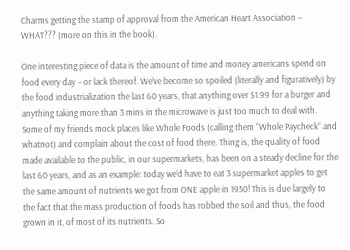Charms getting the stamp of approval from the American Heart Association – WHAT??? (more on this in the book).

One interesting piece of data is the amount of time and money americans spend on food every day – or lack thereof. We’ve become so spoiled (literally and figuratively) by the food industrialization the last 60 years, that anything over $1.99 for a burger and anything taking more than 3 mins in the microwave is just too much to deal with. Some of my friends mock places like Whole Foods (calling them “Whole Paycheck” and whatnot) and complain about the cost of food there. Thing is, the quality of food made available to the public, in our supermarkets, has been on a steady decline for the last 60 years, and as an example: today we’d have to eat 3 supermarket apples to get the same amount of nutrients we got from ONE apple in 1950! This is due largely to the fact that the mass production of foods has robbed the soil and thus, the food grown in it, of most of its nutrients. So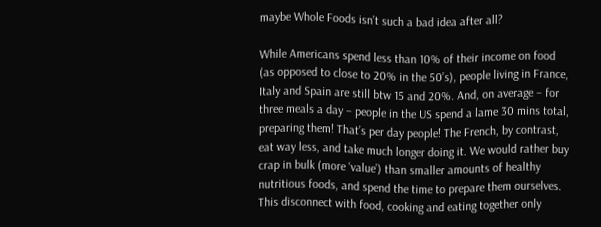maybe Whole Foods isn’t such a bad idea after all?

While Americans spend less than 10% of their income on food (as opposed to close to 20% in the 50’s), people living in France, Italy and Spain are still btw 15 and 20%. And, on average – for three meals a day – people in the US spend a lame 30 mins total, preparing them! That’s per day people! The French, by contrast, eat way less, and take much longer doing it. We would rather buy crap in bulk (more ‘value’) than smaller amounts of healthy nutritious foods, and spend the time to prepare them ourselves. This disconnect with food, cooking and eating together only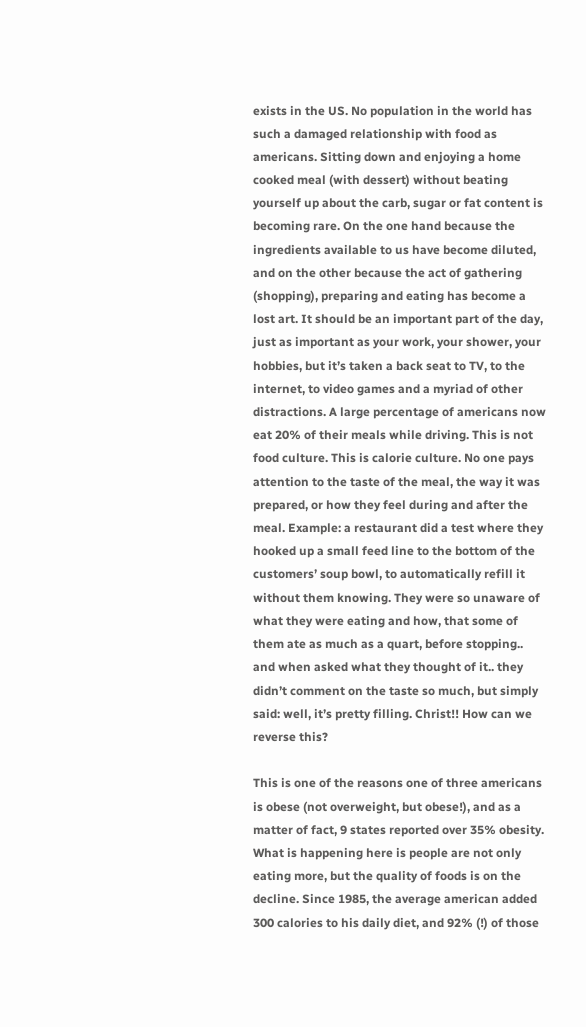exists in the US. No population in the world has such a damaged relationship with food as americans. Sitting down and enjoying a home cooked meal (with dessert) without beating yourself up about the carb, sugar or fat content is becoming rare. On the one hand because the ingredients available to us have become diluted, and on the other because the act of gathering (shopping), preparing and eating has become a lost art. It should be an important part of the day, just as important as your work, your shower, your hobbies, but it’s taken a back seat to TV, to the internet, to video games and a myriad of other distractions. A large percentage of americans now eat 20% of their meals while driving. This is not food culture. This is calorie culture. No one pays attention to the taste of the meal, the way it was prepared, or how they feel during and after the meal. Example: a restaurant did a test where they hooked up a small feed line to the bottom of the customers’ soup bowl, to automatically refill it without them knowing. They were so unaware of what they were eating and how, that some of them ate as much as a quart, before stopping.. and when asked what they thought of it.. they didn’t comment on the taste so much, but simply said: well, it’s pretty filling. Christ!! How can we reverse this?

This is one of the reasons one of three americans is obese (not overweight, but obese!), and as a matter of fact, 9 states reported over 35% obesity. What is happening here is people are not only eating more, but the quality of foods is on the decline. Since 1985, the average american added 300 calories to his daily diet, and 92% (!) of those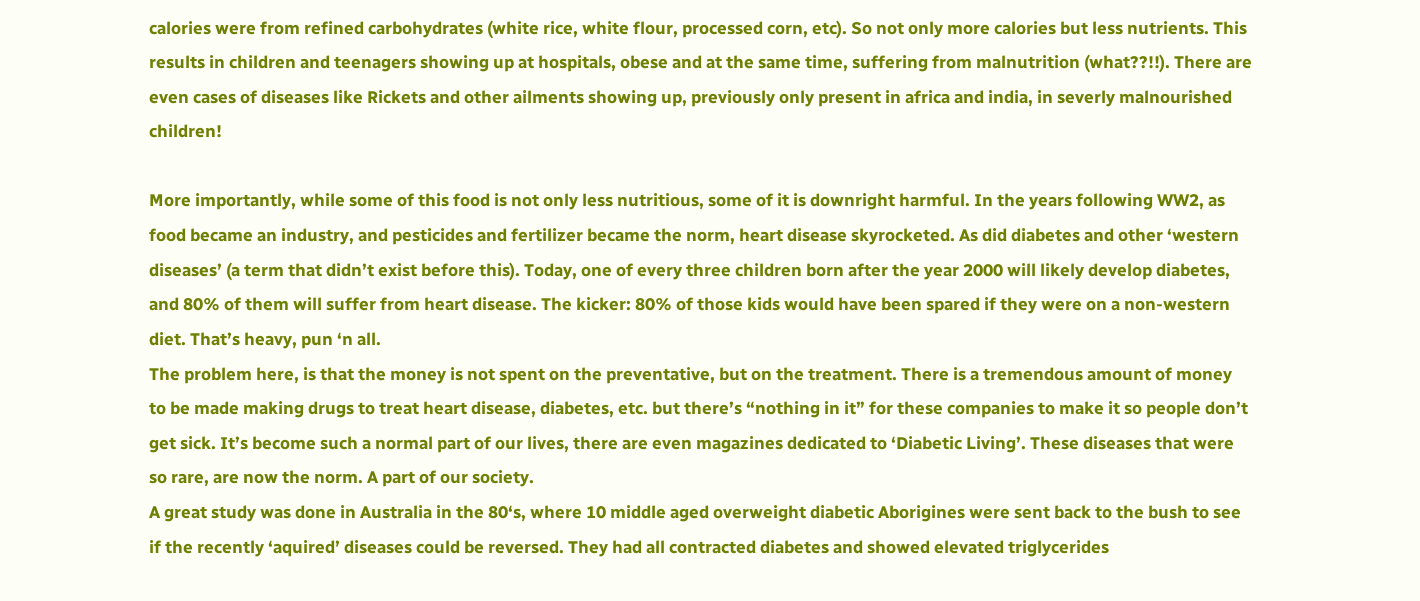calories were from refined carbohydrates (white rice, white flour, processed corn, etc). So not only more calories but less nutrients. This results in children and teenagers showing up at hospitals, obese and at the same time, suffering from malnutrition (what??!!). There are even cases of diseases like Rickets and other ailments showing up, previously only present in africa and india, in severly malnourished children!

More importantly, while some of this food is not only less nutritious, some of it is downright harmful. In the years following WW2, as food became an industry, and pesticides and fertilizer became the norm, heart disease skyrocketed. As did diabetes and other ‘western diseases’ (a term that didn’t exist before this). Today, one of every three children born after the year 2000 will likely develop diabetes, and 80% of them will suffer from heart disease. The kicker: 80% of those kids would have been spared if they were on a non-western diet. That’s heavy, pun ‘n all.
The problem here, is that the money is not spent on the preventative, but on the treatment. There is a tremendous amount of money to be made making drugs to treat heart disease, diabetes, etc. but there’s “nothing in it” for these companies to make it so people don’t get sick. It’s become such a normal part of our lives, there are even magazines dedicated to ‘Diabetic Living’. These diseases that were so rare, are now the norm. A part of our society.
A great study was done in Australia in the 80‘s, where 10 middle aged overweight diabetic Aborigines were sent back to the bush to see if the recently ‘aquired’ diseases could be reversed. They had all contracted diabetes and showed elevated triglycerides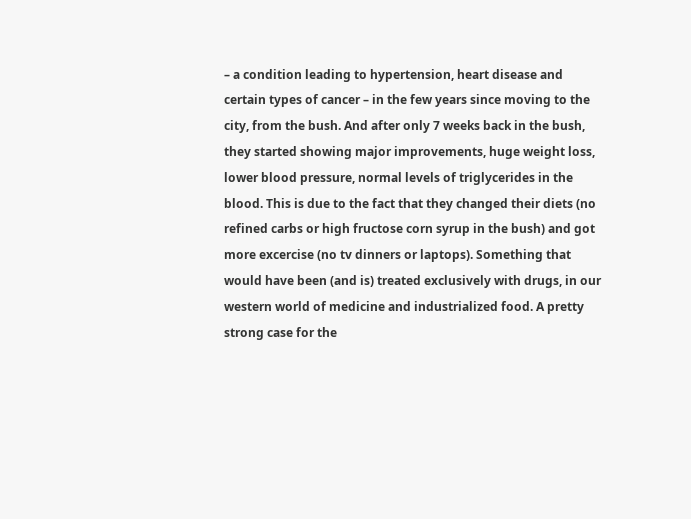– a condition leading to hypertension, heart disease and certain types of cancer – in the few years since moving to the city, from the bush. And after only 7 weeks back in the bush, they started showing major improvements, huge weight loss, lower blood pressure, normal levels of triglycerides in the blood. This is due to the fact that they changed their diets (no refined carbs or high fructose corn syrup in the bush) and got more excercise (no tv dinners or laptops). Something that would have been (and is) treated exclusively with drugs, in our western world of medicine and industrialized food. A pretty strong case for the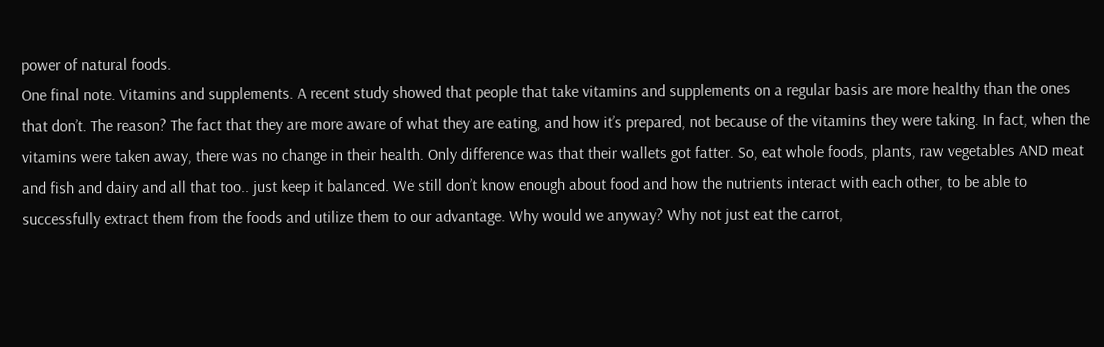power of natural foods.
One final note. Vitamins and supplements. A recent study showed that people that take vitamins and supplements on a regular basis are more healthy than the ones that don’t. The reason? The fact that they are more aware of what they are eating, and how it’s prepared, not because of the vitamins they were taking. In fact, when the vitamins were taken away, there was no change in their health. Only difference was that their wallets got fatter. So, eat whole foods, plants, raw vegetables AND meat and fish and dairy and all that too.. just keep it balanced. We still don’t know enough about food and how the nutrients interact with each other, to be able to successfully extract them from the foods and utilize them to our advantage. Why would we anyway? Why not just eat the carrot,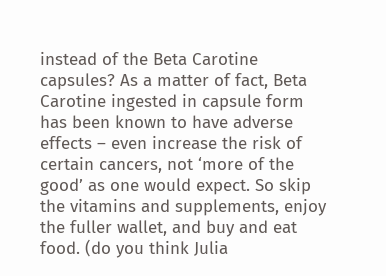instead of the Beta Carotine capsules? As a matter of fact, Beta Carotine ingested in capsule form has been known to have adverse effects – even increase the risk of certain cancers, not ‘more of the good’ as one would expect. So skip the vitamins and supplements, enjoy the fuller wallet, and buy and eat food. (do you think Julia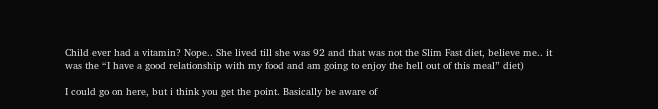Child ever had a vitamin? Nope.. She lived till she was 92 and that was not the Slim Fast diet, believe me.. it was the “I have a good relationship with my food and am going to enjoy the hell out of this meal” diet)

I could go on here, but i think you get the point. Basically be aware of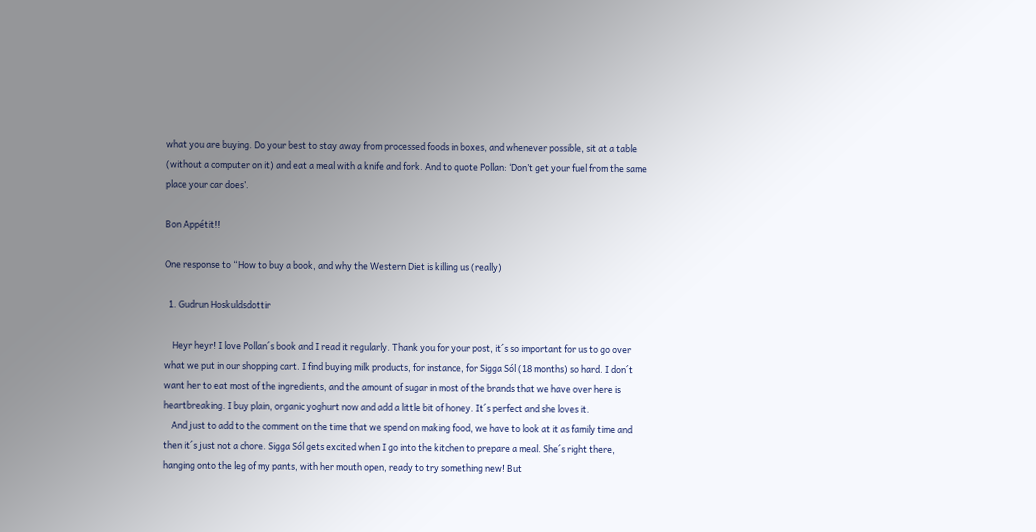what you are buying. Do your best to stay away from processed foods in boxes, and whenever possible, sit at a table (without a computer on it) and eat a meal with a knife and fork. And to quote Pollan: ‘Don’t get your fuel from the same place your car does’.

Bon Appétit!!

One response to “How to buy a book, and why the Western Diet is killing us (really)

  1. Gudrun Hoskuldsdottir

    Heyr heyr! I love Pollan´s book and I read it regularly. Thank you for your post, it´s so important for us to go over what we put in our shopping cart. I find buying milk products, for instance, for Sigga Sól (18 months) so hard. I don´t want her to eat most of the ingredients, and the amount of sugar in most of the brands that we have over here is heartbreaking. I buy plain, organic yoghurt now and add a little bit of honey. It´s perfect and she loves it.
    And just to add to the comment on the time that we spend on making food, we have to look at it as family time and then it´s just not a chore. Sigga Sól gets excited when I go into the kitchen to prepare a meal. She´s right there, hanging onto the leg of my pants, with her mouth open, ready to try something new! But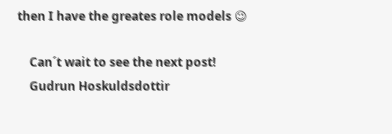then I have the greates role models 😉

    Can´t wait to see the next post!
    Gudrun Hoskuldsdottir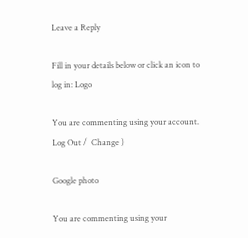Leave a Reply

Fill in your details below or click an icon to log in: Logo

You are commenting using your account. Log Out /  Change )

Google photo

You are commenting using your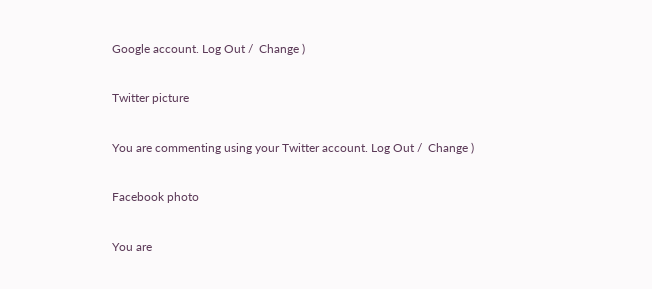Google account. Log Out /  Change )

Twitter picture

You are commenting using your Twitter account. Log Out /  Change )

Facebook photo

You are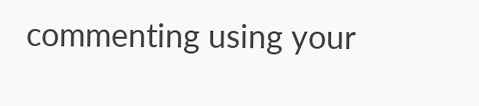commenting using your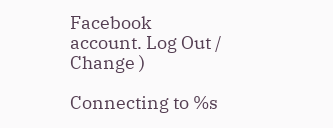Facebook account. Log Out /  Change )

Connecting to %s